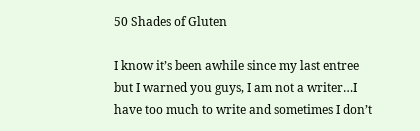50 Shades of Gluten

I know it’s been awhile since my last entree but I warned you guys, I am not a writer…I have too much to write and sometimes I don’t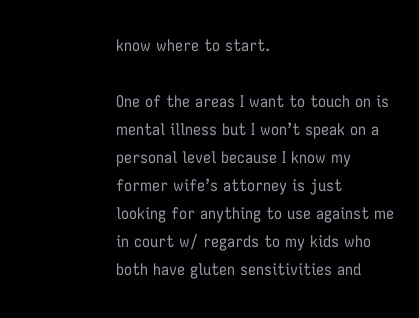know where to start.

One of the areas I want to touch on is mental illness but I won’t speak on a personal level because I know my former wife’s attorney is just looking for anything to use against me in court w/ regards to my kids who both have gluten sensitivities and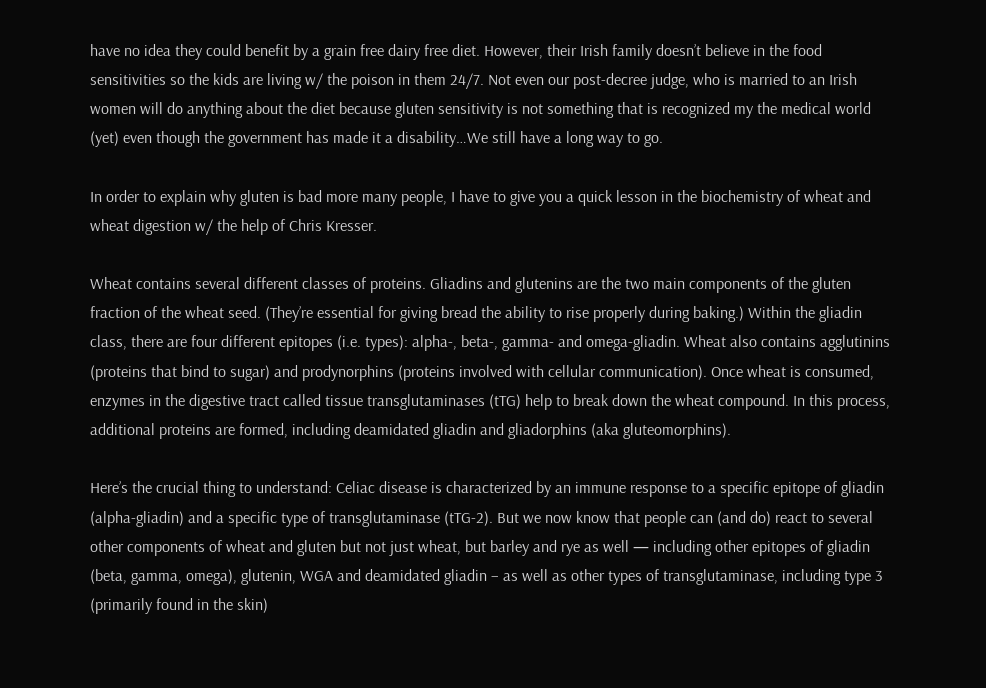have no idea they could benefit by a grain free dairy free diet. However, their Irish family doesn’t believe in the food sensitivities so the kids are living w/ the poison in them 24/7. Not even our post-decree judge, who is married to an Irish women will do anything about the diet because gluten sensitivity is not something that is recognized my the medical world (yet) even though the government has made it a disability…We still have a long way to go.

In order to explain why gluten is bad more many people, I have to give you a quick lesson in the biochemistry of wheat and wheat digestion w/ the help of Chris Kresser.

Wheat contains several different classes of proteins. Gliadins and glutenins are the two main components of the gluten fraction of the wheat seed. (They’re essential for giving bread the ability to rise properly during baking.) Within the gliadin class, there are four different epitopes (i.e. types): alpha-, beta-, gamma- and omega-gliadin. Wheat also contains agglutinins (proteins that bind to sugar) and prodynorphins (proteins involved with cellular communication). Once wheat is consumed, enzymes in the digestive tract called tissue transglutaminases (tTG) help to break down the wheat compound. In this process, additional proteins are formed, including deamidated gliadin and gliadorphins (aka gluteomorphins).

Here’s the crucial thing to understand: Celiac disease is characterized by an immune response to a specific epitope of gliadin (alpha-gliadin) and a specific type of transglutaminase (tTG-2). But we now know that people can (and do) react to several other components of wheat and gluten but not just wheat, but barley and rye as well — including other epitopes of gliadin (beta, gamma, omega), glutenin, WGA and deamidated gliadin – as well as other types of transglutaminase, including type 3 (primarily found in the skin)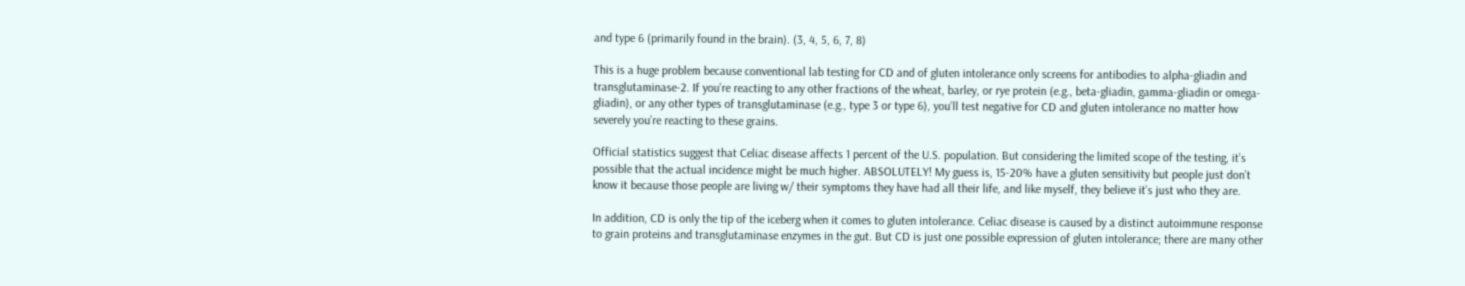and type 6 (primarily found in the brain). (3, 4, 5, 6, 7, 8)

This is a huge problem because conventional lab testing for CD and of gluten intolerance only screens for antibodies to alpha-gliadin and transglutaminase-2. If you’re reacting to any other fractions of the wheat, barley, or rye protein (e.g., beta-gliadin, gamma-gliadin or omega-gliadin), or any other types of transglutaminase (e.g., type 3 or type 6), you’ll test negative for CD and gluten intolerance no matter how severely you’re reacting to these grains.

Official statistics suggest that Celiac disease affects 1 percent of the U.S. population. But considering the limited scope of the testing, it’s possible that the actual incidence might be much higher. ABSOLUTELY! My guess is, 15-20% have a gluten sensitivity but people just don’t know it because those people are living w/ their symptoms they have had all their life, and like myself, they believe it’s just who they are.

In addition, CD is only the tip of the iceberg when it comes to gluten intolerance. Celiac disease is caused by a distinct autoimmune response to grain proteins and transglutaminase enzymes in the gut. But CD is just one possible expression of gluten intolerance; there are many other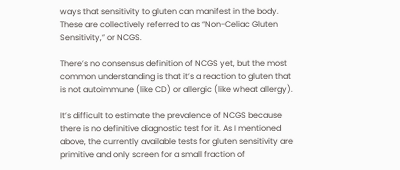ways that sensitivity to gluten can manifest in the body. These are collectively referred to as “Non-Celiac Gluten Sensitivity,” or NCGS.

There’s no consensus definition of NCGS yet, but the most common understanding is that it’s a reaction to gluten that is not autoimmune (like CD) or allergic (like wheat allergy).

It’s difficult to estimate the prevalence of NCGS because there is no definitive diagnostic test for it. As I mentioned above, the currently available tests for gluten sensitivity are primitive and only screen for a small fraction of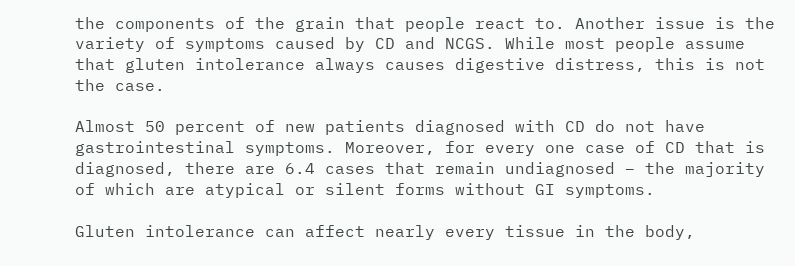the components of the grain that people react to. Another issue is the variety of symptoms caused by CD and NCGS. While most people assume that gluten intolerance always causes digestive distress, this is not the case.

Almost 50 percent of new patients diagnosed with CD do not have gastrointestinal symptoms. Moreover, for every one case of CD that is diagnosed, there are 6.4 cases that remain undiagnosed – the majority of which are atypical or silent forms without GI symptoms.

Gluten intolerance can affect nearly every tissue in the body,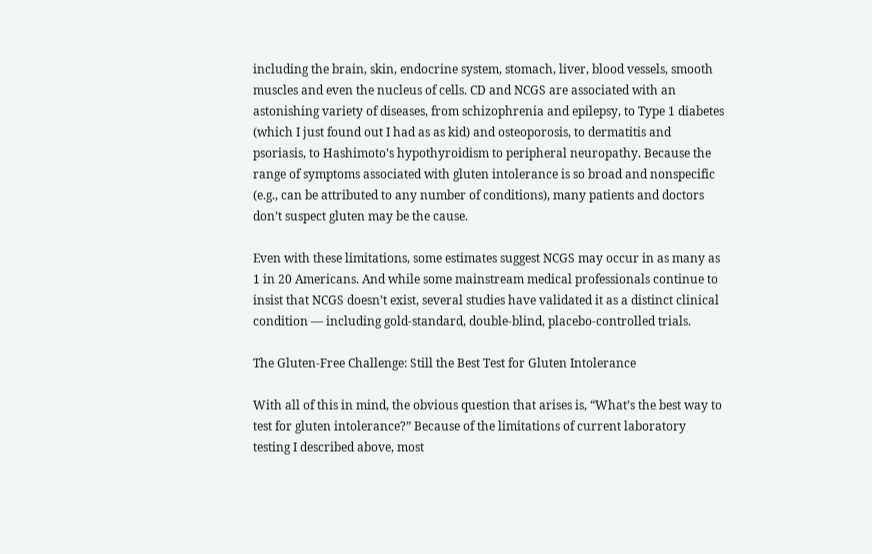including the brain, skin, endocrine system, stomach, liver, blood vessels, smooth muscles and even the nucleus of cells. CD and NCGS are associated with an astonishing variety of diseases, from schizophrenia and epilepsy, to Type 1 diabetes (which I just found out I had as as kid) and osteoporosis, to dermatitis and psoriasis, to Hashimoto’s hypothyroidism to peripheral neuropathy. Because the range of symptoms associated with gluten intolerance is so broad and nonspecific (e.g., can be attributed to any number of conditions), many patients and doctors don’t suspect gluten may be the cause.

Even with these limitations, some estimates suggest NCGS may occur in as many as 1 in 20 Americans. And while some mainstream medical professionals continue to insist that NCGS doesn’t exist, several studies have validated it as a distinct clinical condition — including gold-standard, double-blind, placebo-controlled trials.

The Gluten-Free Challenge: Still the Best Test for Gluten Intolerance

With all of this in mind, the obvious question that arises is, “What’s the best way to test for gluten intolerance?” Because of the limitations of current laboratory testing I described above, most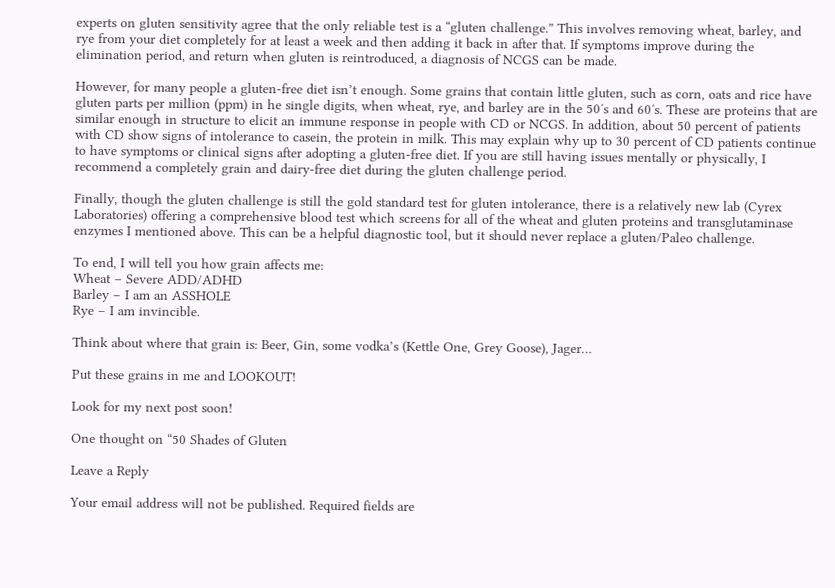experts on gluten sensitivity agree that the only reliable test is a “gluten challenge.” This involves removing wheat, barley, and rye from your diet completely for at least a week and then adding it back in after that. If symptoms improve during the elimination period, and return when gluten is reintroduced, a diagnosis of NCGS can be made.

However, for many people a gluten-free diet isn’t enough. Some grains that contain little gluten, such as corn, oats and rice have gluten parts per million (ppm) in he single digits, when wheat, rye, and barley are in the 50′s and 60′s. These are proteins that are similar enough in structure to elicit an immune response in people with CD or NCGS. In addition, about 50 percent of patients with CD show signs of intolerance to casein, the protein in milk. This may explain why up to 30 percent of CD patients continue to have symptoms or clinical signs after adopting a gluten-free diet. If you are still having issues mentally or physically, I recommend a completely grain and dairy-free diet during the gluten challenge period.

Finally, though the gluten challenge is still the gold standard test for gluten intolerance, there is a relatively new lab (Cyrex Laboratories) offering a comprehensive blood test which screens for all of the wheat and gluten proteins and transglutaminase enzymes I mentioned above. This can be a helpful diagnostic tool, but it should never replace a gluten/Paleo challenge.

To end, I will tell you how grain affects me:
Wheat – Severe ADD/ADHD
Barley – I am an ASSHOLE
Rye – I am invincible.

Think about where that grain is: Beer, Gin, some vodka’s (Kettle One, Grey Goose), Jager…

Put these grains in me and LOOKOUT!

Look for my next post soon!

One thought on “50 Shades of Gluten

Leave a Reply

Your email address will not be published. Required fields are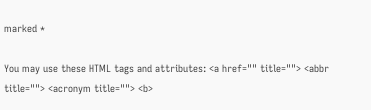marked *

You may use these HTML tags and attributes: <a href="" title=""> <abbr title=""> <acronym title=""> <b>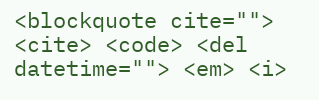<blockquote cite=""> <cite> <code> <del datetime=""> <em> <i>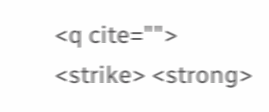<q cite=""> <strike> <strong>